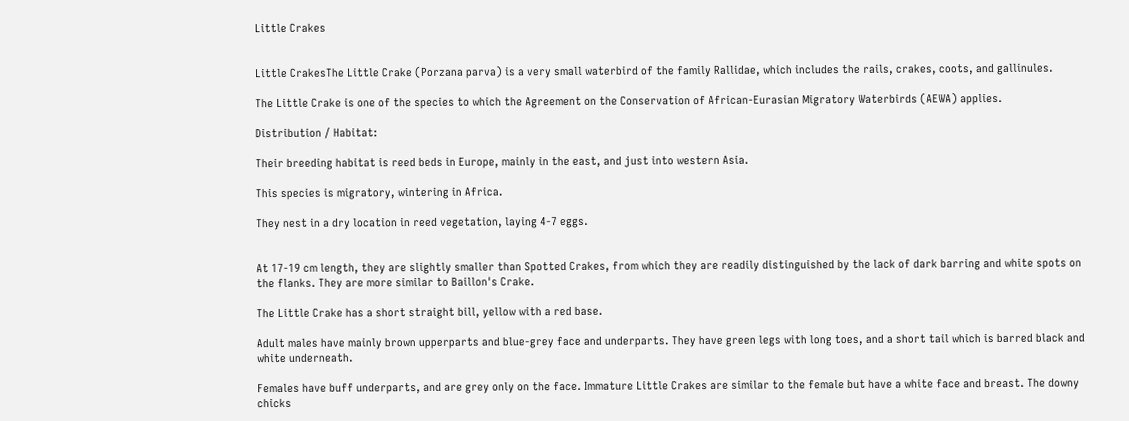Little Crakes


Little CrakesThe Little Crake (Porzana parva) is a very small waterbird of the family Rallidae, which includes the rails, crakes, coots, and gallinules.

The Little Crake is one of the species to which the Agreement on the Conservation of African-Eurasian Migratory Waterbirds (AEWA) applies.

Distribution / Habitat:

Their breeding habitat is reed beds in Europe, mainly in the east, and just into western Asia.

This species is migratory, wintering in Africa.

They nest in a dry location in reed vegetation, laying 4-7 eggs.


At 17-19 cm length, they are slightly smaller than Spotted Crakes, from which they are readily distinguished by the lack of dark barring and white spots on the flanks. They are more similar to Baillon's Crake.

The Little Crake has a short straight bill, yellow with a red base.

Adult males have mainly brown upperparts and blue-grey face and underparts. They have green legs with long toes, and a short tail which is barred black and white underneath.

Females have buff underparts, and are grey only on the face. Immature Little Crakes are similar to the female but have a white face and breast. The downy chicks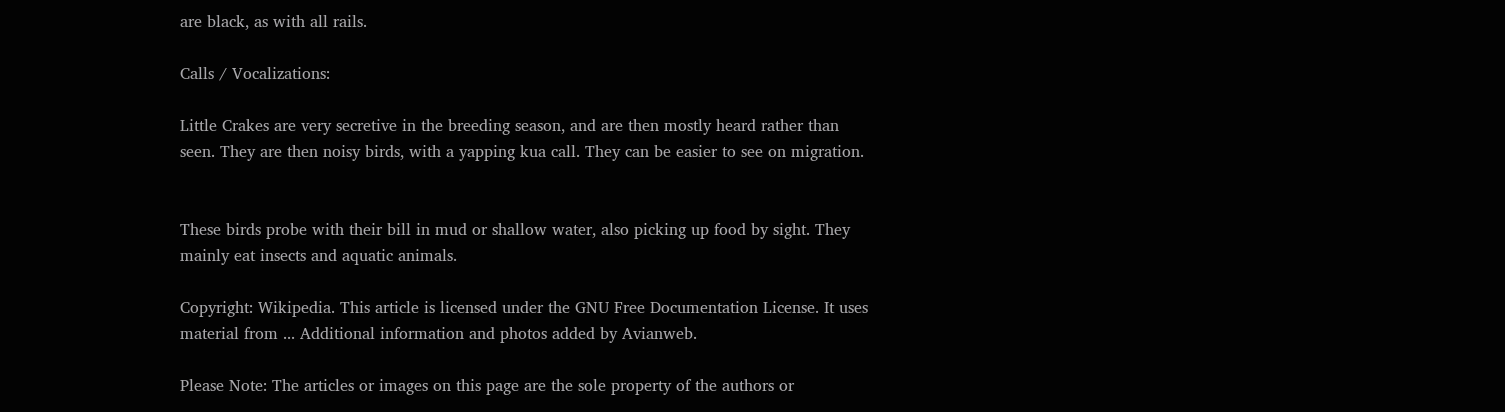are black, as with all rails.

Calls / Vocalizations:

Little Crakes are very secretive in the breeding season, and are then mostly heard rather than seen. They are then noisy birds, with a yapping kua call. They can be easier to see on migration.


These birds probe with their bill in mud or shallow water, also picking up food by sight. They mainly eat insects and aquatic animals.

Copyright: Wikipedia. This article is licensed under the GNU Free Documentation License. It uses material from ... Additional information and photos added by Avianweb.

Please Note: The articles or images on this page are the sole property of the authors or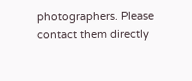photographers. Please contact them directly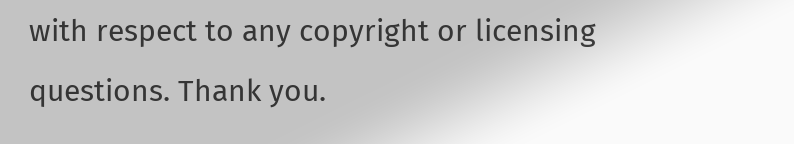with respect to any copyright or licensing questions. Thank you.